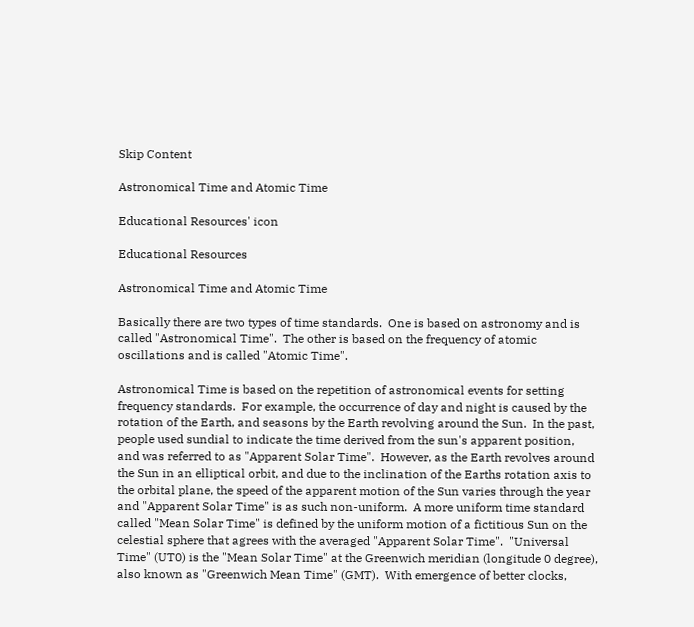Skip Content

Astronomical Time and Atomic Time

Educational Resources' icon

Educational Resources

Astronomical Time and Atomic Time

Basically there are two types of time standards.  One is based on astronomy and is called "Astronomical Time".  The other is based on the frequency of atomic oscillations and is called "Atomic Time".

Astronomical Time is based on the repetition of astronomical events for setting frequency standards.  For example, the occurrence of day and night is caused by the rotation of the Earth, and seasons by the Earth revolving around the Sun.  In the past, people used sundial to indicate the time derived from the sun's apparent position, and was referred to as "Apparent Solar Time".  However, as the Earth revolves around the Sun in an elliptical orbit, and due to the inclination of the Earths rotation axis to the orbital plane, the speed of the apparent motion of the Sun varies through the year and "Apparent Solar Time" is as such non-uniform.  A more uniform time standard called "Mean Solar Time" is defined by the uniform motion of a fictitious Sun on the celestial sphere that agrees with the averaged "Apparent Solar Time".  "Universal Time" (UT0) is the "Mean Solar Time" at the Greenwich meridian (longitude 0 degree), also known as "Greenwich Mean Time" (GMT).  With emergence of better clocks,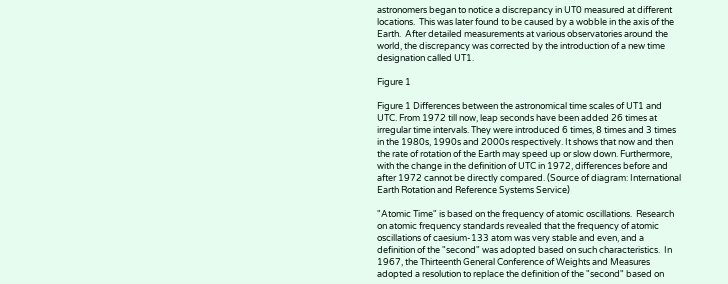astronomers began to notice a discrepancy in UT0 measured at different locations.  This was later found to be caused by a wobble in the axis of the Earth.  After detailed measurements at various observatories around the world, the discrepancy was corrected by the introduction of a new time designation called UT1.

Figure 1

Figure 1 Differences between the astronomical time scales of UT1 and UTC. From 1972 till now, leap seconds have been added 26 times at irregular time intervals. They were introduced 6 times, 8 times and 3 times in the 1980s, 1990s and 2000s respectively. It shows that now and then the rate of rotation of the Earth may speed up or slow down. Furthermore, with the change in the definition of UTC in 1972, differences before and after 1972 cannot be directly compared. (Source of diagram: International Earth Rotation and Reference Systems Service)

"Atomic Time" is based on the frequency of atomic oscillations.  Research on atomic frequency standards revealed that the frequency of atomic oscillations of caesium-133 atom was very stable and even, and a definition of the "second" was adopted based on such characteristics.  In 1967, the Thirteenth General Conference of Weights and Measures adopted a resolution to replace the definition of the "second" based on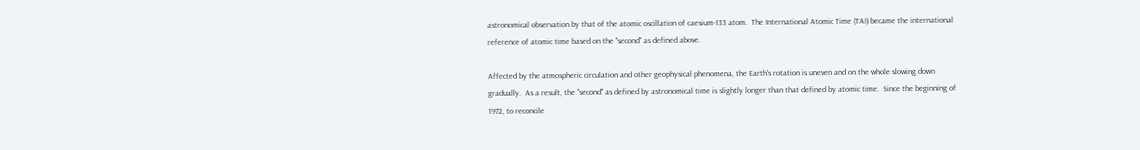astronomical observation by that of the atomic oscillation of caesium-133 atom.  The International Atomic Time (TAI) became the international reference of atomic time based on the "second" as defined above.

Affected by the atmospheric circulation and other geophysical phenomena, the Earth's rotation is uneven and on the whole slowing down gradually.  As a result, the "second" as defined by astronomical time is slightly longer than that defined by atomic time.  Since the beginning of 1972, to reconcile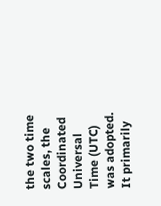the two time scales, the Coordinated Universal Time (UTC) was adopted.  It primarily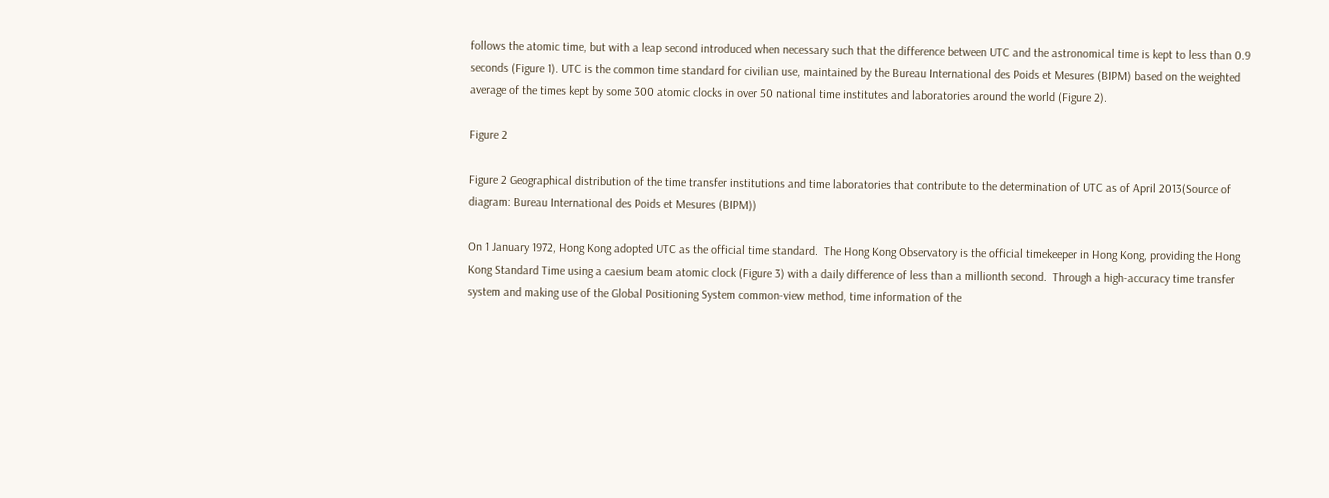follows the atomic time, but with a leap second introduced when necessary such that the difference between UTC and the astronomical time is kept to less than 0.9 seconds (Figure 1). UTC is the common time standard for civilian use, maintained by the Bureau International des Poids et Mesures (BIPM) based on the weighted average of the times kept by some 300 atomic clocks in over 50 national time institutes and laboratories around the world (Figure 2).

Figure 2

Figure 2 Geographical distribution of the time transfer institutions and time laboratories that contribute to the determination of UTC as of April 2013(Source of diagram: Bureau International des Poids et Mesures (BIPM))

On 1 January 1972, Hong Kong adopted UTC as the official time standard.  The Hong Kong Observatory is the official timekeeper in Hong Kong, providing the Hong Kong Standard Time using a caesium beam atomic clock (Figure 3) with a daily difference of less than a millionth second.  Through a high-accuracy time transfer system and making use of the Global Positioning System common-view method, time information of the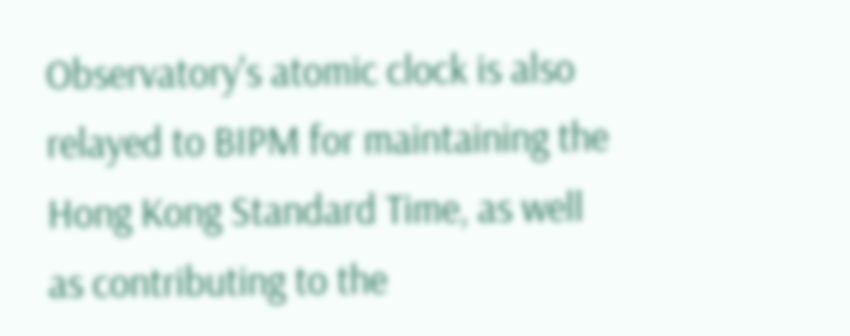Observatory's atomic clock is also relayed to BIPM for maintaining the Hong Kong Standard Time, as well as contributing to the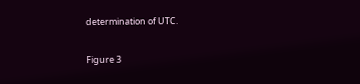determination of UTC.

Figure 3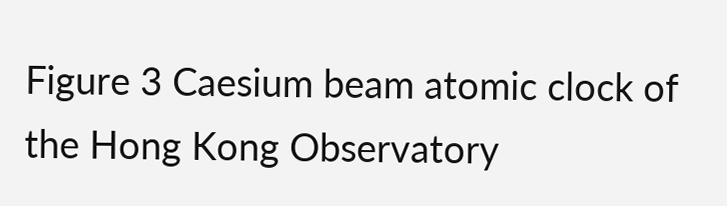Figure 3 Caesium beam atomic clock of the Hong Kong Observatory